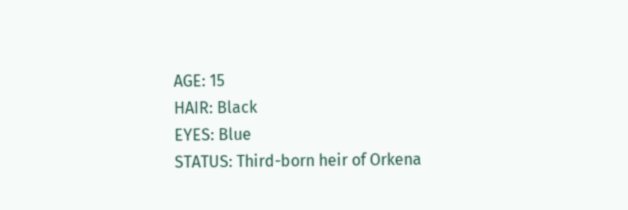AGE: 15
HAIR: Black
EYES: Blue
STATUS: Third-born heir of Orkena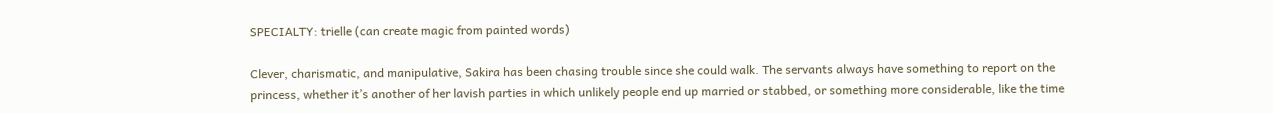SPECIALTY: trielle (can create magic from painted words)

Clever, charismatic, and manipulative, Sakira has been chasing trouble since she could walk. The servants always have something to report on the princess, whether it’s another of her lavish parties in which unlikely people end up married or stabbed, or something more considerable, like the time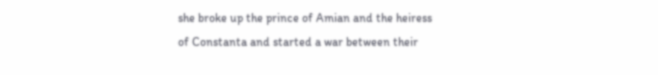she broke up the prince of Amian and the heiress of Constanta and started a war between their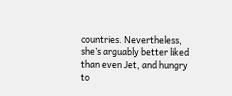countries. Nevertheless, she’s arguably better liked than even Jet, and hungry to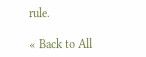rule.

« Back to All